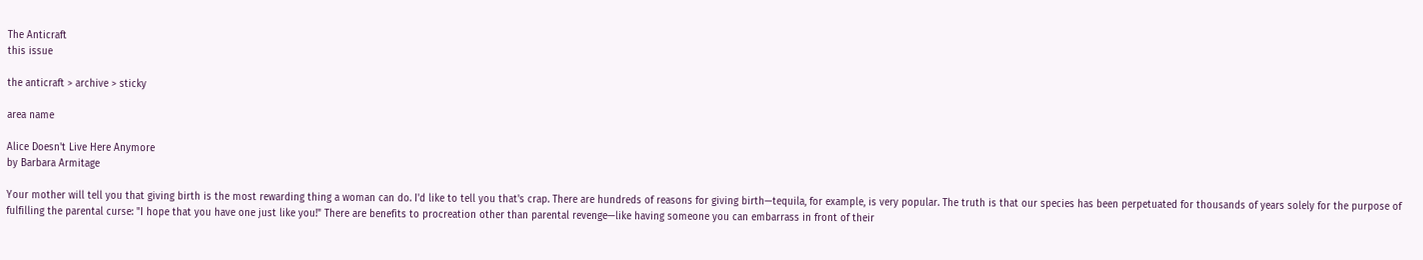The Anticraft
this issue

the anticraft > archive > sticky

area name

Alice Doesn't Live Here Anymore
by Barbara Armitage

Your mother will tell you that giving birth is the most rewarding thing a woman can do. I'd like to tell you that's crap. There are hundreds of reasons for giving birth—tequila, for example, is very popular. The truth is that our species has been perpetuated for thousands of years solely for the purpose of fulfilling the parental curse: "I hope that you have one just like you!" There are benefits to procreation other than parental revenge—like having someone you can embarrass in front of their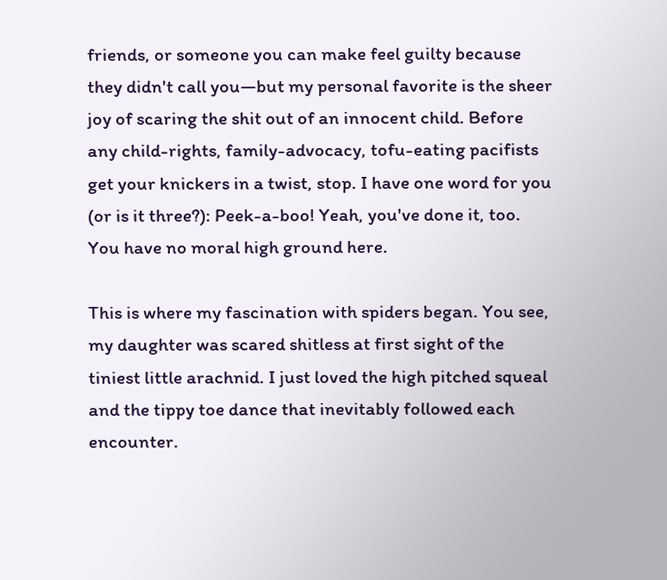friends, or someone you can make feel guilty because they didn't call you—but my personal favorite is the sheer joy of scaring the shit out of an innocent child. Before any child-rights, family-advocacy, tofu-eating pacifists get your knickers in a twist, stop. I have one word for you (or is it three?): Peek-a-boo! Yeah, you've done it, too. You have no moral high ground here.

This is where my fascination with spiders began. You see, my daughter was scared shitless at first sight of the tiniest little arachnid. I just loved the high pitched squeal and the tippy toe dance that inevitably followed each encounter.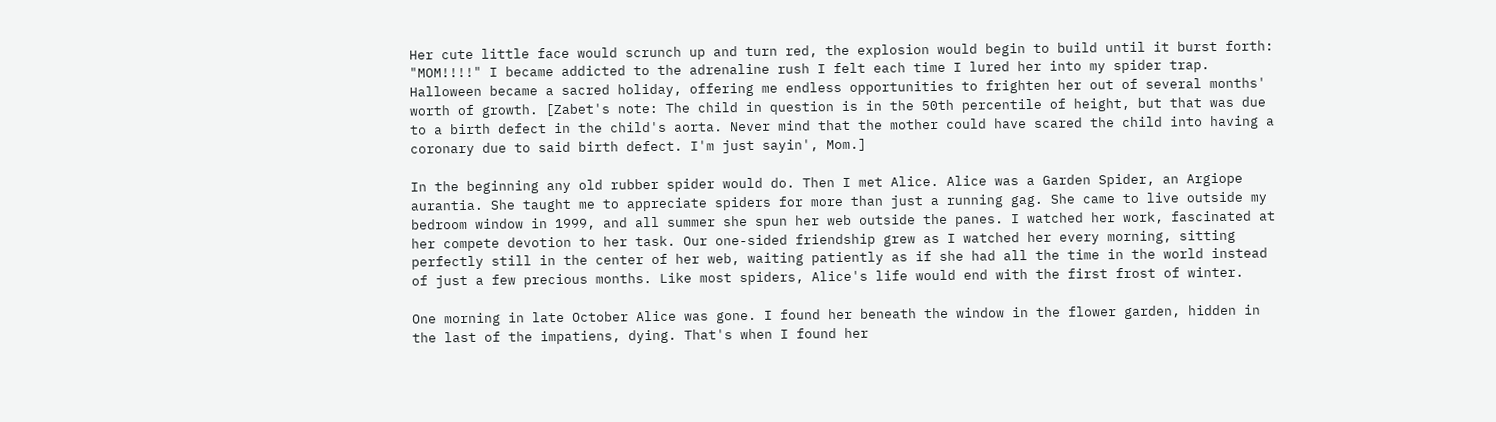Her cute little face would scrunch up and turn red, the explosion would begin to build until it burst forth: "MOM!!!!" I became addicted to the adrenaline rush I felt each time I lured her into my spider trap. Halloween became a sacred holiday, offering me endless opportunities to frighten her out of several months' worth of growth. [Zabet's note: The child in question is in the 50th percentile of height, but that was due to a birth defect in the child's aorta. Never mind that the mother could have scared the child into having a coronary due to said birth defect. I'm just sayin', Mom.]

In the beginning any old rubber spider would do. Then I met Alice. Alice was a Garden Spider, an Argiope aurantia. She taught me to appreciate spiders for more than just a running gag. She came to live outside my bedroom window in 1999, and all summer she spun her web outside the panes. I watched her work, fascinated at her compete devotion to her task. Our one-sided friendship grew as I watched her every morning, sitting perfectly still in the center of her web, waiting patiently as if she had all the time in the world instead of just a few precious months. Like most spiders, Alice's life would end with the first frost of winter.

One morning in late October Alice was gone. I found her beneath the window in the flower garden, hidden in the last of the impatiens, dying. That's when I found her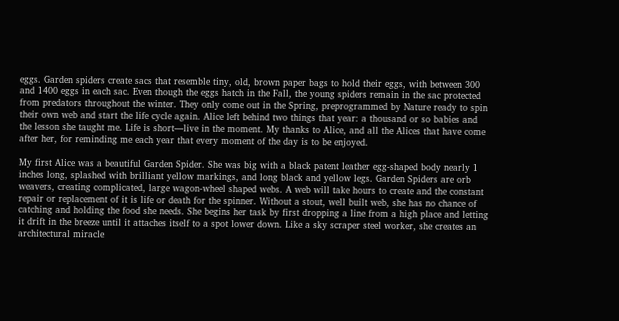eggs. Garden spiders create sacs that resemble tiny, old, brown paper bags to hold their eggs, with between 300 and 1400 eggs in each sac. Even though the eggs hatch in the Fall, the young spiders remain in the sac protected from predators throughout the winter. They only come out in the Spring, preprogrammed by Nature ready to spin their own web and start the life cycle again. Alice left behind two things that year: a thousand or so babies and the lesson she taught me. Life is short—live in the moment. My thanks to Alice, and all the Alices that have come after her, for reminding me each year that every moment of the day is to be enjoyed.

My first Alice was a beautiful Garden Spider. She was big with a black patent leather egg-shaped body nearly 1 inches long, splashed with brilliant yellow markings, and long black and yellow legs. Garden Spiders are orb weavers, creating complicated, large wagon-wheel shaped webs. A web will take hours to create and the constant repair or replacement of it is life or death for the spinner. Without a stout, well built web, she has no chance of catching and holding the food she needs. She begins her task by first dropping a line from a high place and letting it drift in the breeze until it attaches itself to a spot lower down. Like a sky scraper steel worker, she creates an architectural miracle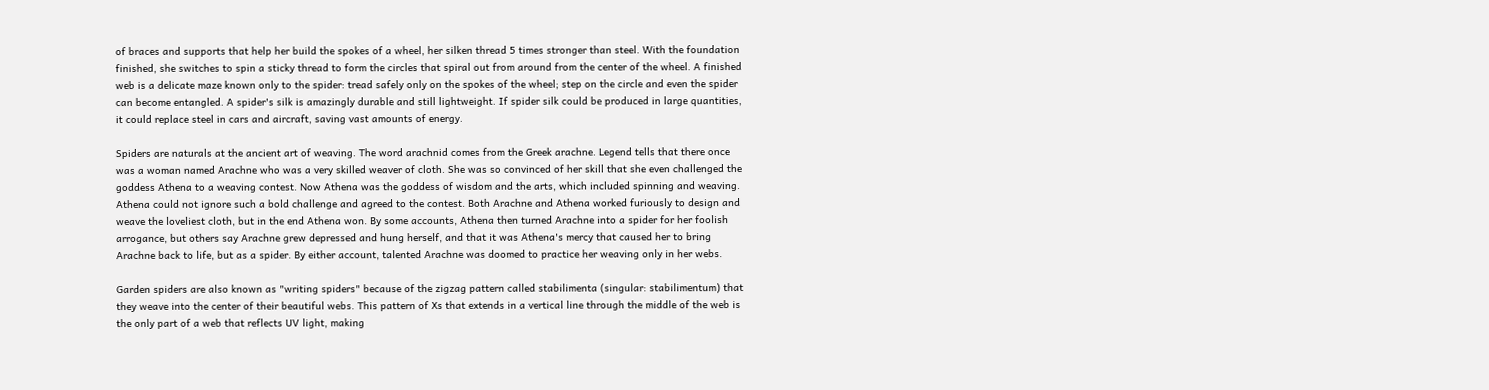of braces and supports that help her build the spokes of a wheel, her silken thread 5 times stronger than steel. With the foundation finished, she switches to spin a sticky thread to form the circles that spiral out from around from the center of the wheel. A finished web is a delicate maze known only to the spider: tread safely only on the spokes of the wheel; step on the circle and even the spider can become entangled. A spider's silk is amazingly durable and still lightweight. If spider silk could be produced in large quantities, it could replace steel in cars and aircraft, saving vast amounts of energy.

Spiders are naturals at the ancient art of weaving. The word arachnid comes from the Greek arachne. Legend tells that there once was a woman named Arachne who was a very skilled weaver of cloth. She was so convinced of her skill that she even challenged the goddess Athena to a weaving contest. Now Athena was the goddess of wisdom and the arts, which included spinning and weaving. Athena could not ignore such a bold challenge and agreed to the contest. Both Arachne and Athena worked furiously to design and weave the loveliest cloth, but in the end Athena won. By some accounts, Athena then turned Arachne into a spider for her foolish arrogance, but others say Arachne grew depressed and hung herself, and that it was Athena's mercy that caused her to bring Arachne back to life, but as a spider. By either account, talented Arachne was doomed to practice her weaving only in her webs.

Garden spiders are also known as "writing spiders" because of the zigzag pattern called stabilimenta (singular: stabilimentum) that they weave into the center of their beautiful webs. This pattern of Xs that extends in a vertical line through the middle of the web is the only part of a web that reflects UV light, making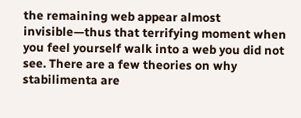the remaining web appear almost invisible—thus that terrifying moment when you feel yourself walk into a web you did not see. There are a few theories on why stabilimenta are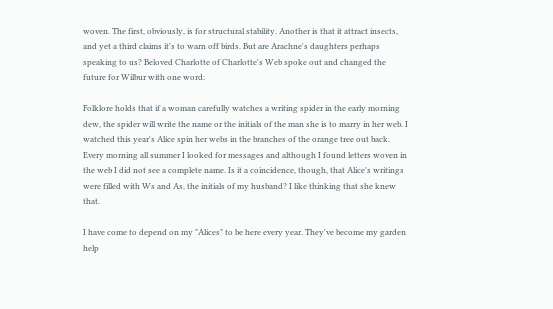woven. The first, obviously, is for structural stability. Another is that it attract insects, and yet a third claims it's to warn off birds. But are Arachne's daughters perhaps speaking to us? Beloved Charlotte of Charlotte's Web spoke out and changed the future for Wilbur with one word:

Folklore holds that if a woman carefully watches a writing spider in the early morning dew, the spider will write the name or the initials of the man she is to marry in her web. I watched this year's Alice spin her webs in the branches of the orange tree out back. Every morning all summer I looked for messages and although I found letters woven in the web I did not see a complete name. Is it a coincidence, though, that Alice's writings were filled with Ws and As, the initials of my husband? I like thinking that she knew that.

I have come to depend on my "Alices" to be here every year. They've become my garden help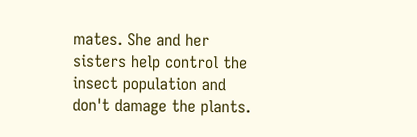mates. She and her sisters help control the insect population and don't damage the plants.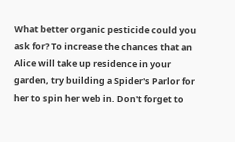What better organic pesticide could you ask for? To increase the chances that an Alice will take up residence in your garden, try building a Spider's Parlor for her to spin her web in. Don't forget to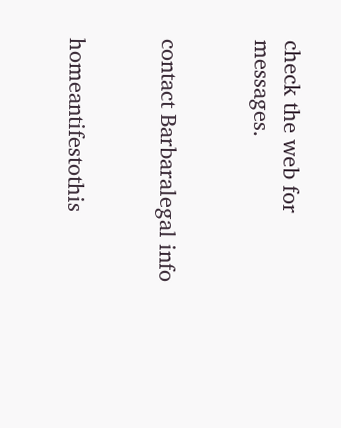check the web for messages.


contact Barbaralegal info


homeantifestothis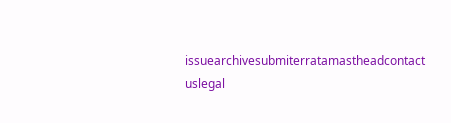issuearchivesubmiterratamastheadcontact uslegal